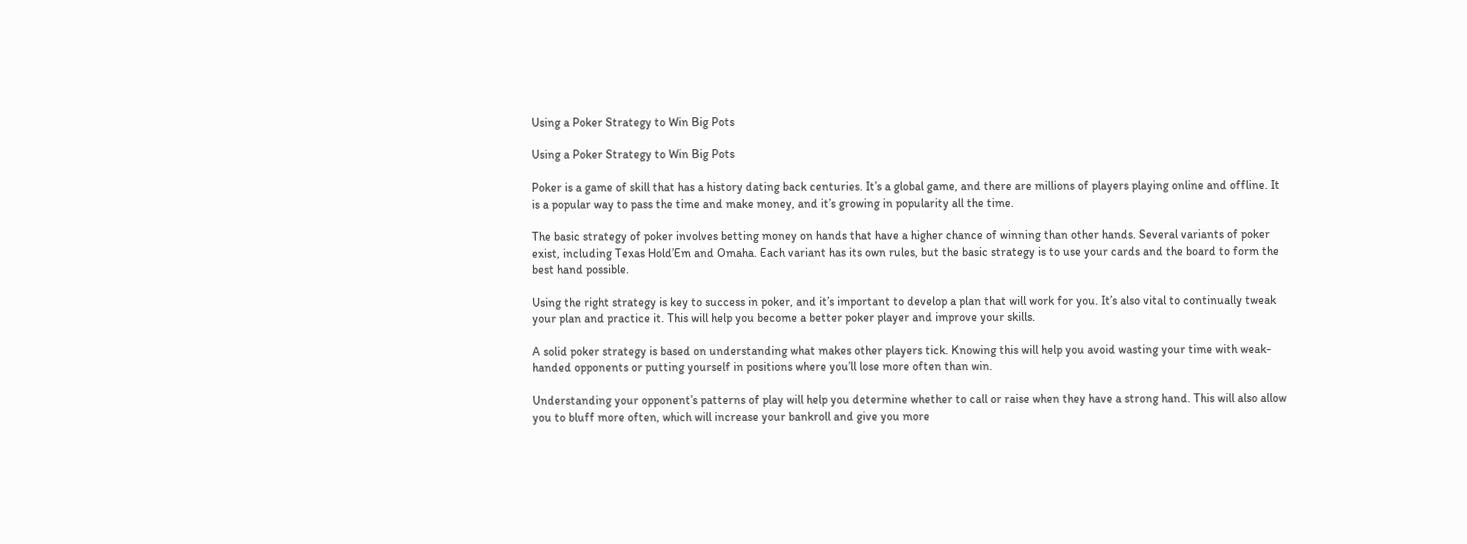Using a Poker Strategy to Win Big Pots

Using a Poker Strategy to Win Big Pots

Poker is a game of skill that has a history dating back centuries. It’s a global game, and there are millions of players playing online and offline. It is a popular way to pass the time and make money, and it’s growing in popularity all the time.

The basic strategy of poker involves betting money on hands that have a higher chance of winning than other hands. Several variants of poker exist, including Texas Hold’Em and Omaha. Each variant has its own rules, but the basic strategy is to use your cards and the board to form the best hand possible.

Using the right strategy is key to success in poker, and it’s important to develop a plan that will work for you. It’s also vital to continually tweak your plan and practice it. This will help you become a better poker player and improve your skills.

A solid poker strategy is based on understanding what makes other players tick. Knowing this will help you avoid wasting your time with weak-handed opponents or putting yourself in positions where you’ll lose more often than win.

Understanding your opponent’s patterns of play will help you determine whether to call or raise when they have a strong hand. This will also allow you to bluff more often, which will increase your bankroll and give you more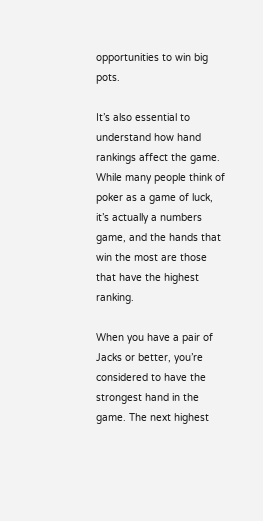opportunities to win big pots.

It’s also essential to understand how hand rankings affect the game. While many people think of poker as a game of luck, it’s actually a numbers game, and the hands that win the most are those that have the highest ranking.

When you have a pair of Jacks or better, you’re considered to have the strongest hand in the game. The next highest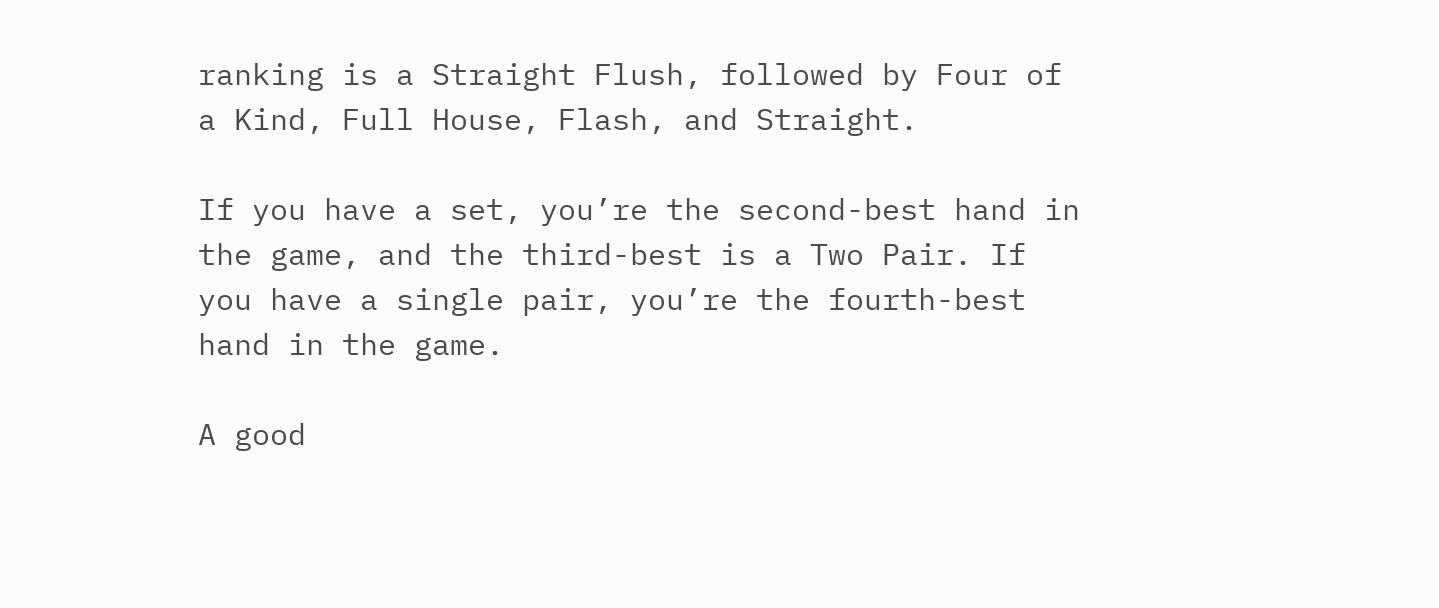ranking is a Straight Flush, followed by Four of a Kind, Full House, Flash, and Straight.

If you have a set, you’re the second-best hand in the game, and the third-best is a Two Pair. If you have a single pair, you’re the fourth-best hand in the game.

A good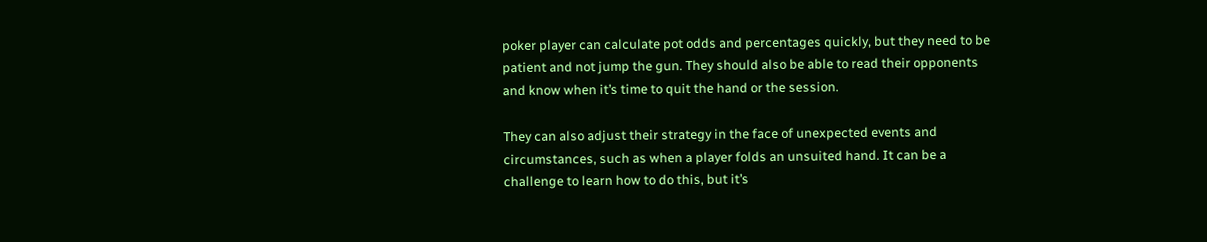poker player can calculate pot odds and percentages quickly, but they need to be patient and not jump the gun. They should also be able to read their opponents and know when it’s time to quit the hand or the session.

They can also adjust their strategy in the face of unexpected events and circumstances, such as when a player folds an unsuited hand. It can be a challenge to learn how to do this, but it’s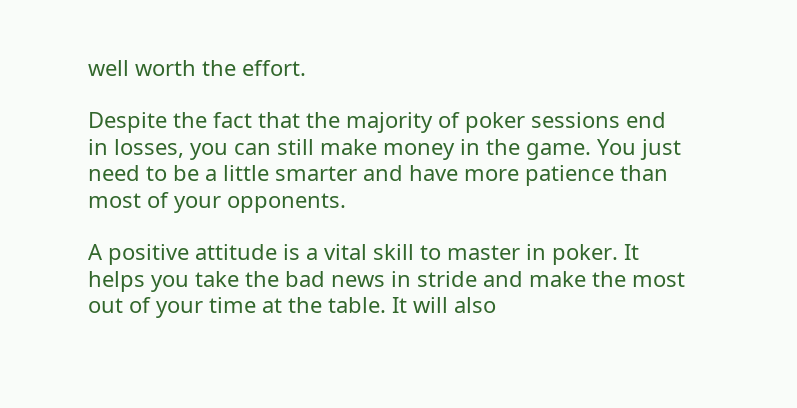well worth the effort.

Despite the fact that the majority of poker sessions end in losses, you can still make money in the game. You just need to be a little smarter and have more patience than most of your opponents.

A positive attitude is a vital skill to master in poker. It helps you take the bad news in stride and make the most out of your time at the table. It will also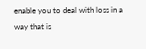enable you to deal with loss in a way that is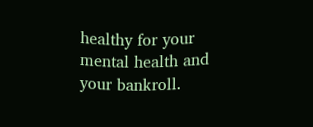healthy for your mental health and your bankroll.